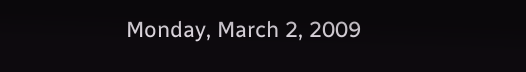Monday, March 2, 2009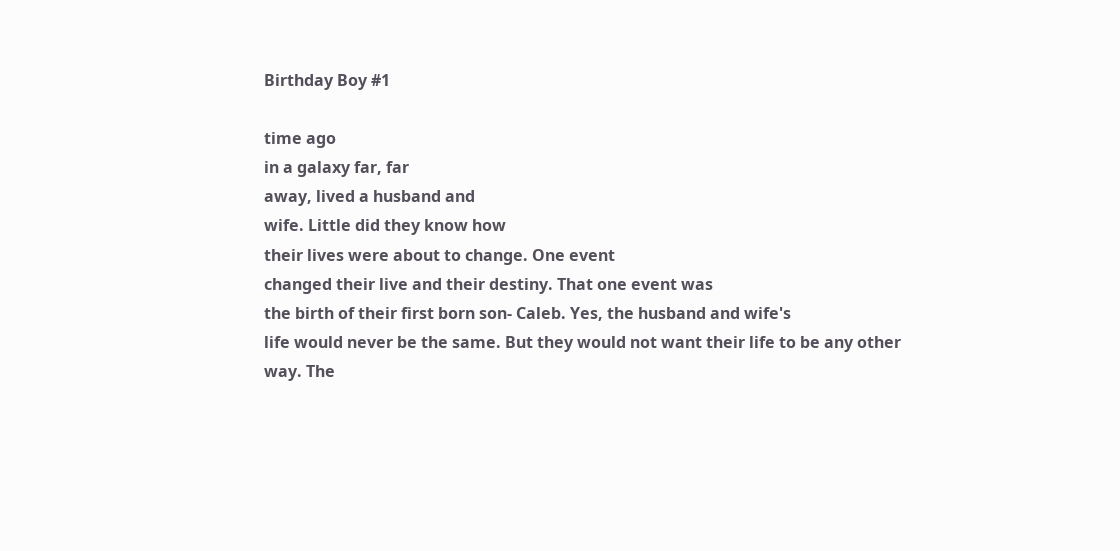Birthday Boy #1

time ago
in a galaxy far, far
away, lived a husband and
wife. Little did they know how
their lives were about to change. One event
changed their live and their destiny. That one event was
the birth of their first born son- Caleb. Yes, the husband and wife's
life would never be the same. But they would not want their life to be any other way. The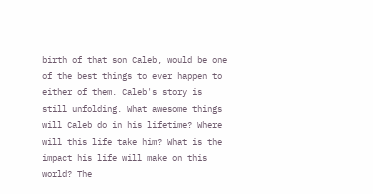birth of that son Caleb, would be one of the best things to ever happen to either of them. Caleb's story is still unfolding. What awesome things will Caleb do in his lifetime? Where will this life take him? What is the impact his life will make on this world? The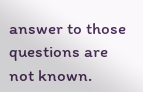answer to those questions are not known.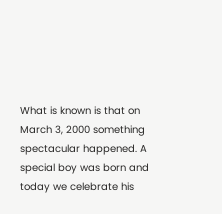What is known is that on March 3, 2000 something spectacular happened. A special boy was born and today we celebrate his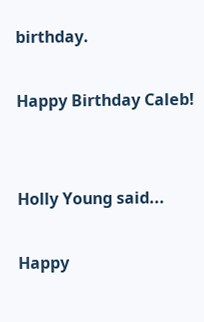birthday.

Happy Birthday Caleb!


Holly Young said...

Happy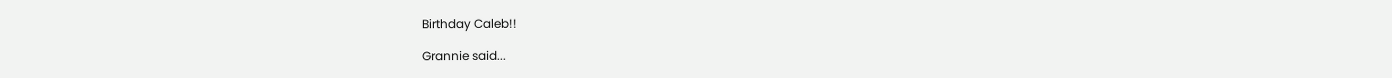Birthday Caleb!!

Grannie said...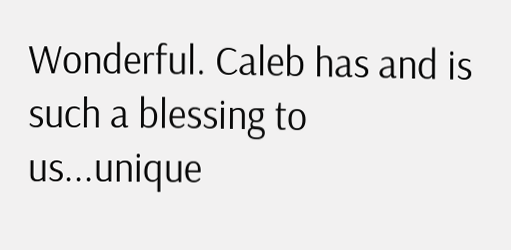Wonderful. Caleb has and is such a blessing to us...unique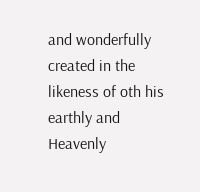and wonderfully created in the likeness of oth his earthly and Heavenly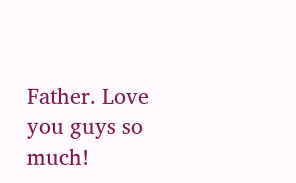Father. Love you guys so much!